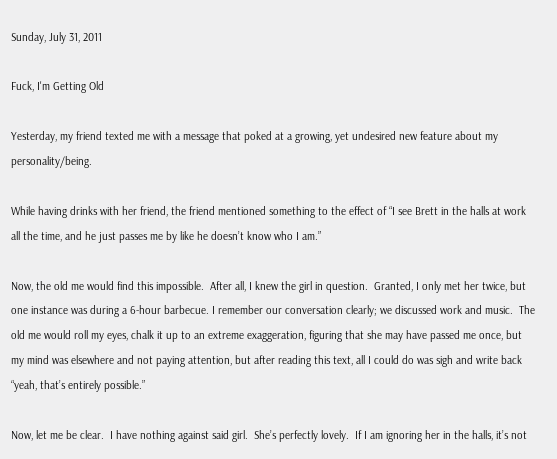Sunday, July 31, 2011

Fuck, I'm Getting Old

Yesterday, my friend texted me with a message that poked at a growing, yet undesired new feature about my personality/being.

While having drinks with her friend, the friend mentioned something to the effect of “I see Brett in the halls at work all the time, and he just passes me by like he doesn’t know who I am.”

Now, the old me would find this impossible.  After all, I knew the girl in question.  Granted, I only met her twice, but one instance was during a 6-hour barbecue. I remember our conversation clearly; we discussed work and music.  The old me would roll my eyes, chalk it up to an extreme exaggeration, figuring that she may have passed me once, but my mind was elsewhere and not paying attention, but after reading this text, all I could do was sigh and write back “yeah, that’s entirely possible.”

Now, let me be clear.  I have nothing against said girl.  She’s perfectly lovely.  If I am ignoring her in the halls, it’s not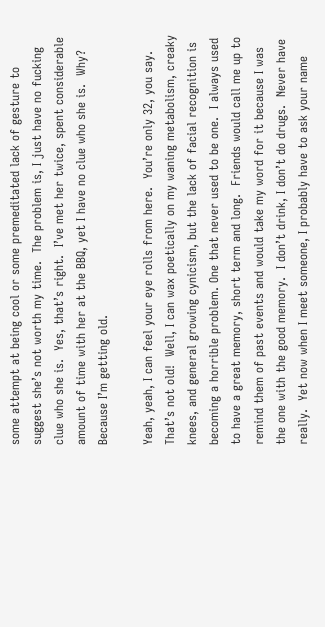some attempt at being cool or some premeditated lack of gesture to suggest she’s not worth my time.  The problem is, I just have no fucking clue who she is.  Yes, that’s right.  I’ve met her twice, spent considerable amount of time with her at the BBQ, yet I have no clue who she is.  Why?  Because I’m getting old.

Yeah, yeah, I can feel your eye rolls from here.  You’re only 32, you say.  That’s not old!  Well, I can wax poetically on my waning metabolism, creaky knees, and general growing cynicism, but the lack of facial recognition is becoming a horrible problem. One that never used to be one.  I always used to have a great memory, short term and long.  Friends would call me up to remind them of past events and would take my word for it because I was the one with the good memory.  I don’t drink, I don’t do drugs.  Never have really.  Yet now when I meet someone, I probably have to ask your name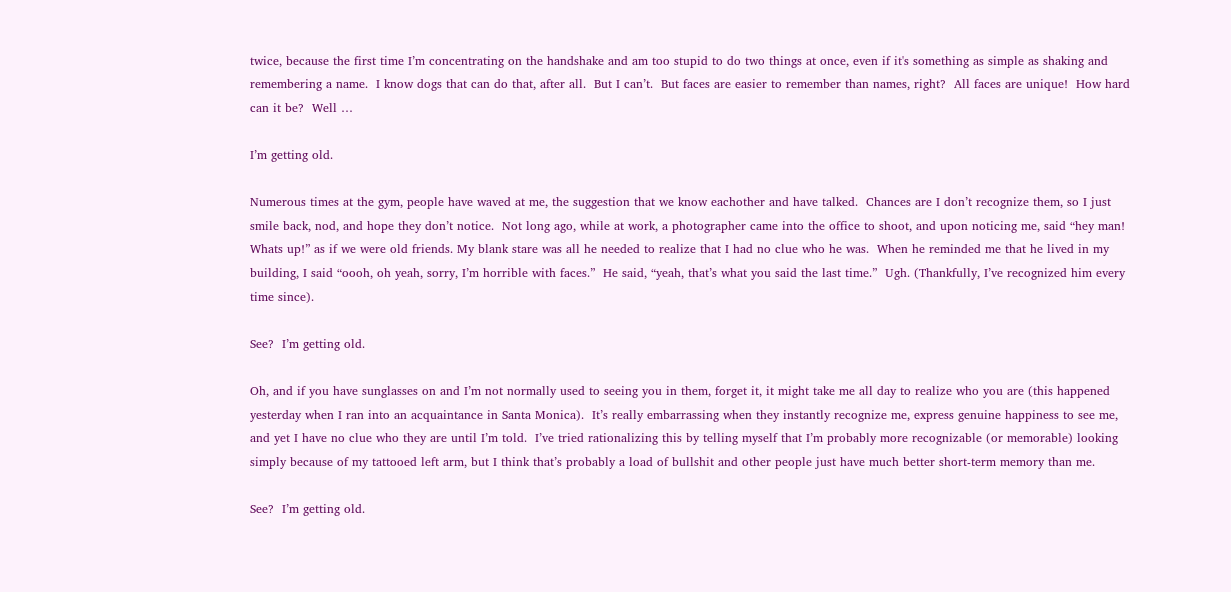twice, because the first time I’m concentrating on the handshake and am too stupid to do two things at once, even if it's something as simple as shaking and remembering a name.  I know dogs that can do that, after all.  But I can’t.  But faces are easier to remember than names, right?  All faces are unique!  How hard can it be?  Well …

I’m getting old.

Numerous times at the gym, people have waved at me, the suggestion that we know eachother and have talked.  Chances are I don’t recognize them, so I just smile back, nod, and hope they don’t notice.  Not long ago, while at work, a photographer came into the office to shoot, and upon noticing me, said “hey man!  Whats up!” as if we were old friends. My blank stare was all he needed to realize that I had no clue who he was.  When he reminded me that he lived in my building, I said “oooh, oh yeah, sorry, I’m horrible with faces.”  He said, “yeah, that’s what you said the last time.”  Ugh. (Thankfully, I’ve recognized him every time since).

See?  I’m getting old.

Oh, and if you have sunglasses on and I’m not normally used to seeing you in them, forget it, it might take me all day to realize who you are (this happened yesterday when I ran into an acquaintance in Santa Monica).  It’s really embarrassing when they instantly recognize me, express genuine happiness to see me, and yet I have no clue who they are until I’m told.  I’ve tried rationalizing this by telling myself that I’m probably more recognizable (or memorable) looking simply because of my tattooed left arm, but I think that’s probably a load of bullshit and other people just have much better short-term memory than me.

See?  I’m getting old.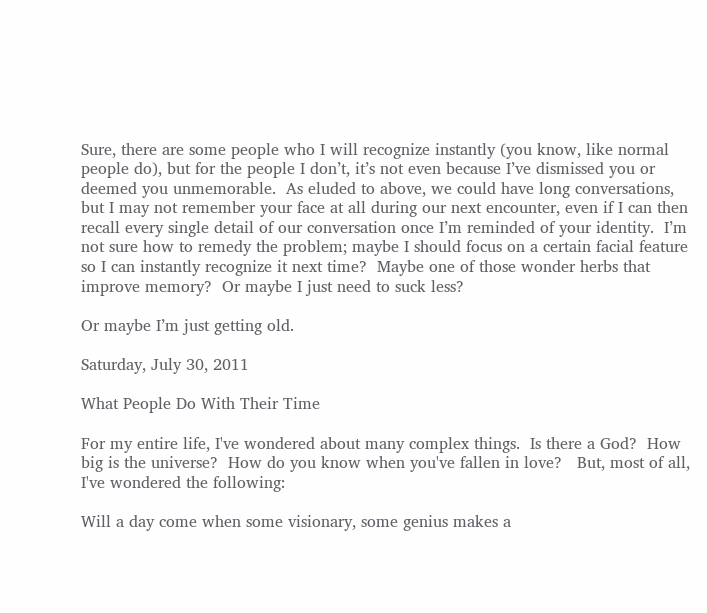Sure, there are some people who I will recognize instantly (you know, like normal people do), but for the people I don’t, it’s not even because I’ve dismissed you or deemed you unmemorable.  As eluded to above, we could have long conversations, but I may not remember your face at all during our next encounter, even if I can then recall every single detail of our conversation once I’m reminded of your identity.  I’m not sure how to remedy the problem; maybe I should focus on a certain facial feature so I can instantly recognize it next time?  Maybe one of those wonder herbs that improve memory?  Or maybe I just need to suck less?

Or maybe I’m just getting old.

Saturday, July 30, 2011

What People Do With Their Time

For my entire life, I've wondered about many complex things.  Is there a God?  How big is the universe?  How do you know when you've fallen in love?   But, most of all, I've wondered the following:

Will a day come when some visionary, some genius makes a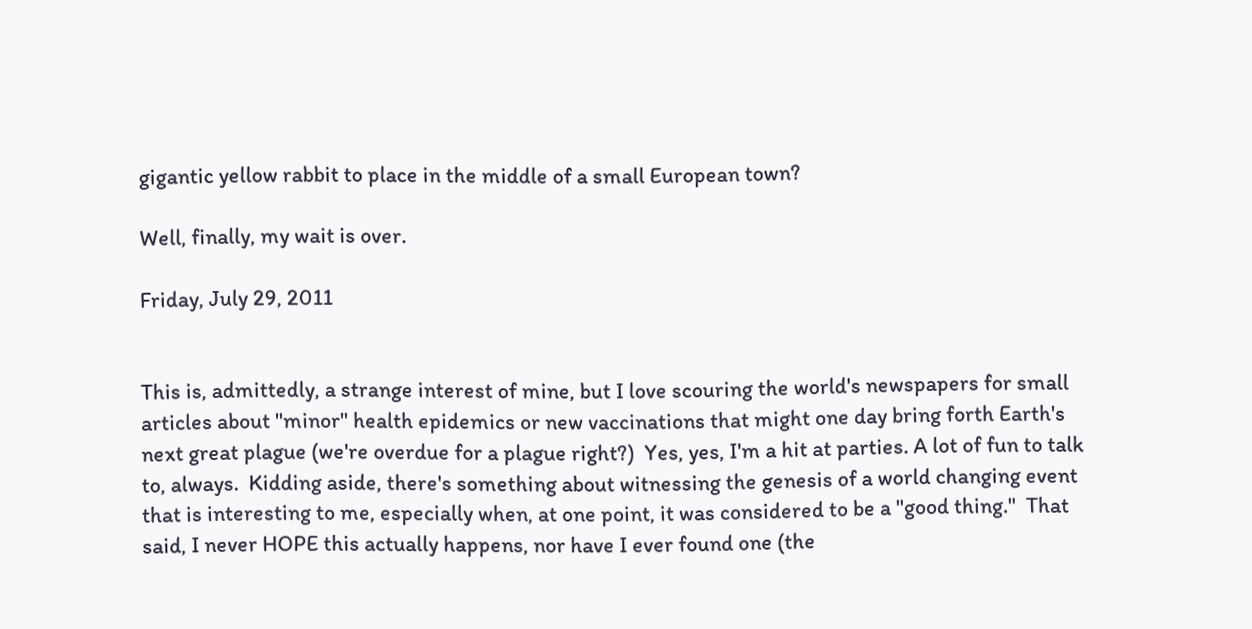gigantic yellow rabbit to place in the middle of a small European town?

Well, finally, my wait is over.

Friday, July 29, 2011


This is, admittedly, a strange interest of mine, but I love scouring the world's newspapers for small articles about "minor" health epidemics or new vaccinations that might one day bring forth Earth's next great plague (we're overdue for a plague right?)  Yes, yes, I'm a hit at parties. A lot of fun to talk to, always.  Kidding aside, there's something about witnessing the genesis of a world changing event that is interesting to me, especially when, at one point, it was considered to be a "good thing."  That said, I never HOPE this actually happens, nor have I ever found one (the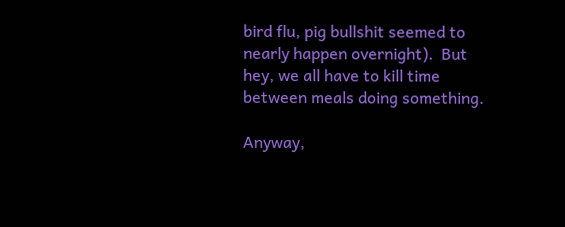bird flu, pig bullshit seemed to nearly happen overnight).  But hey, we all have to kill time between meals doing something.

Anyway,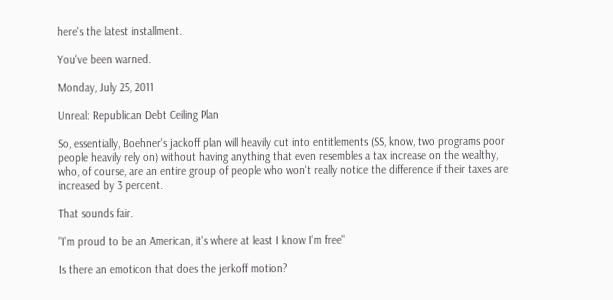here's the latest installment.

You've been warned.

Monday, July 25, 2011

Unreal: Republican Debt Ceiling Plan

So, essentially, Boehner's jackoff plan will heavily cut into entitlements (SS, know, two programs poor people heavily rely on) without having anything that even resembles a tax increase on the wealthy, who, of course, are an entire group of people who won't really notice the difference if their taxes are increased by 3 percent.

That sounds fair.

"I'm proud to be an American, it's where at least I know I'm free"

Is there an emoticon that does the jerkoff motion?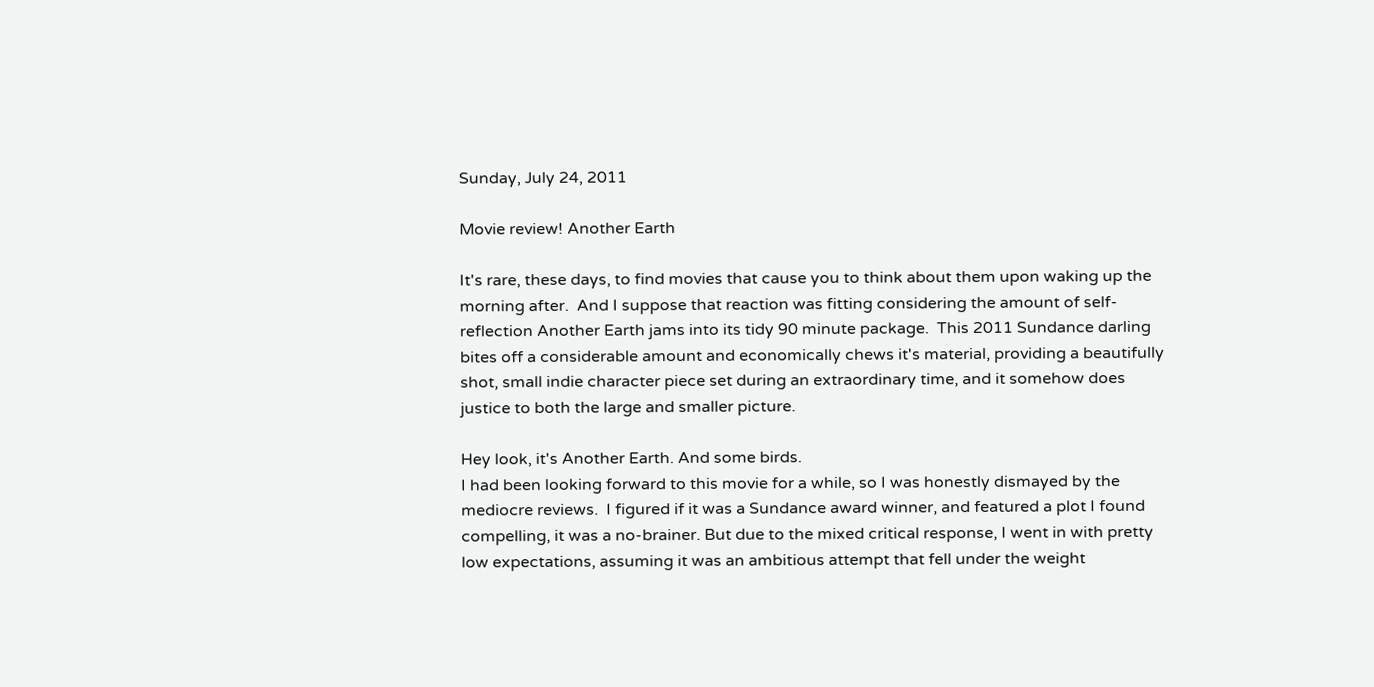Sunday, July 24, 2011

Movie review! Another Earth

It's rare, these days, to find movies that cause you to think about them upon waking up the morning after.  And I suppose that reaction was fitting considering the amount of self-reflection Another Earth jams into its tidy 90 minute package.  This 2011 Sundance darling bites off a considerable amount and economically chews it's material, providing a beautifully shot, small indie character piece set during an extraordinary time, and it somehow does justice to both the large and smaller picture.

Hey look, it's Another Earth. And some birds.
I had been looking forward to this movie for a while, so I was honestly dismayed by the mediocre reviews.  I figured if it was a Sundance award winner, and featured a plot I found compelling, it was a no-brainer. But due to the mixed critical response, I went in with pretty low expectations, assuming it was an ambitious attempt that fell under the weight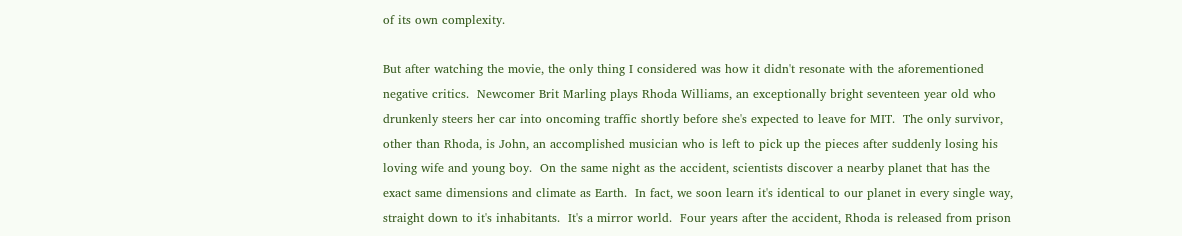of its own complexity.

But after watching the movie, the only thing I considered was how it didn't resonate with the aforementioned negative critics.  Newcomer Brit Marling plays Rhoda Williams, an exceptionally bright seventeen year old who drunkenly steers her car into oncoming traffic shortly before she's expected to leave for MIT.  The only survivor, other than Rhoda, is John, an accomplished musician who is left to pick up the pieces after suddenly losing his loving wife and young boy.  On the same night as the accident, scientists discover a nearby planet that has the exact same dimensions and climate as Earth.  In fact, we soon learn it's identical to our planet in every single way, straight down to it's inhabitants.  It's a mirror world.  Four years after the accident, Rhoda is released from prison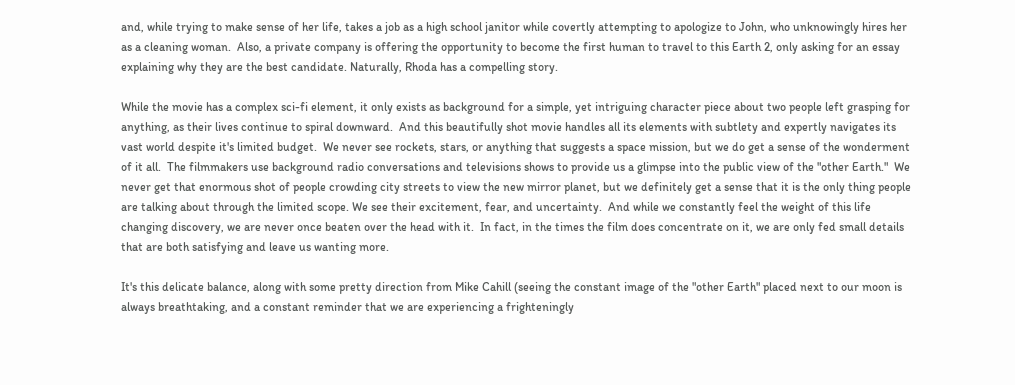and, while trying to make sense of her life, takes a job as a high school janitor while covertly attempting to apologize to John, who unknowingly hires her as a cleaning woman.  Also, a private company is offering the opportunity to become the first human to travel to this Earth 2, only asking for an essay explaining why they are the best candidate. Naturally, Rhoda has a compelling story.

While the movie has a complex sci-fi element, it only exists as background for a simple, yet intriguing character piece about two people left grasping for anything, as their lives continue to spiral downward.  And this beautifully shot movie handles all its elements with subtlety and expertly navigates its vast world despite it's limited budget.  We never see rockets, stars, or anything that suggests a space mission, but we do get a sense of the wonderment of it all.  The filmmakers use background radio conversations and televisions shows to provide us a glimpse into the public view of the "other Earth."  We never get that enormous shot of people crowding city streets to view the new mirror planet, but we definitely get a sense that it is the only thing people are talking about through the limited scope. We see their excitement, fear, and uncertainty.  And while we constantly feel the weight of this life changing discovery, we are never once beaten over the head with it.  In fact, in the times the film does concentrate on it, we are only fed small details that are both satisfying and leave us wanting more.

It's this delicate balance, along with some pretty direction from Mike Cahill (seeing the constant image of the "other Earth" placed next to our moon is always breathtaking, and a constant reminder that we are experiencing a frighteningly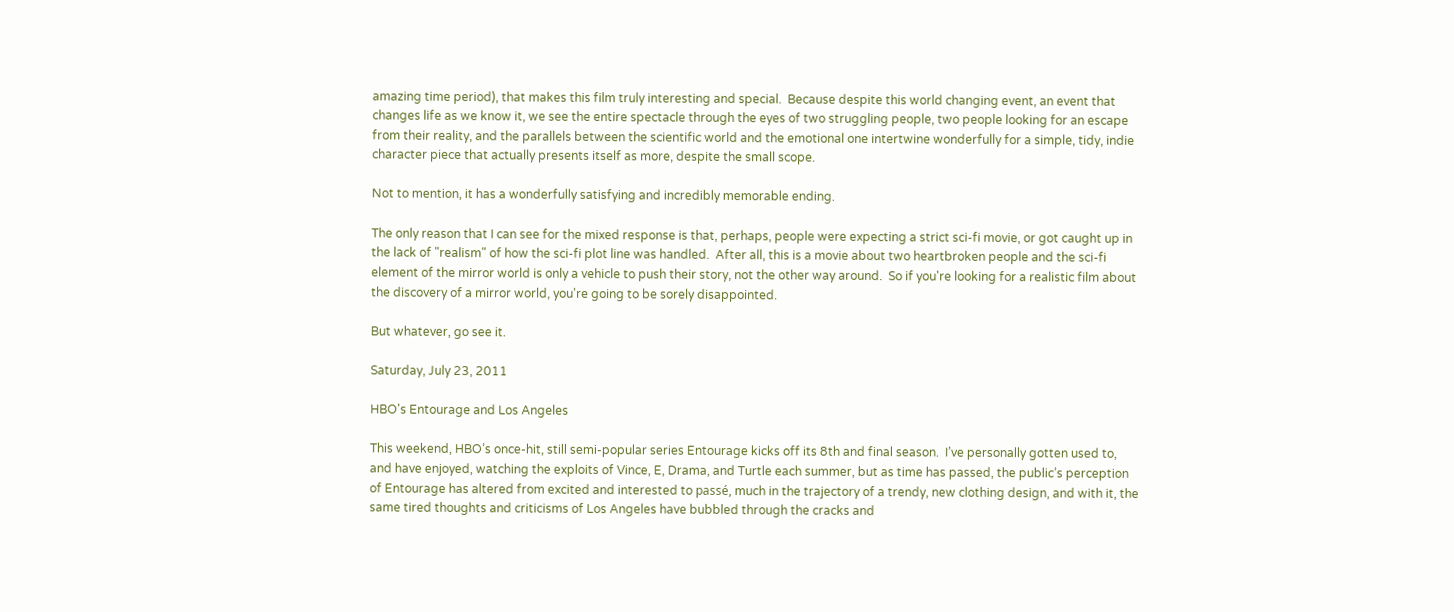amazing time period), that makes this film truly interesting and special.  Because despite this world changing event, an event that changes life as we know it, we see the entire spectacle through the eyes of two struggling people, two people looking for an escape from their reality, and the parallels between the scientific world and the emotional one intertwine wonderfully for a simple, tidy, indie character piece that actually presents itself as more, despite the small scope.

Not to mention, it has a wonderfully satisfying and incredibly memorable ending.

The only reason that I can see for the mixed response is that, perhaps, people were expecting a strict sci-fi movie, or got caught up in the lack of "realism" of how the sci-fi plot line was handled.  After all, this is a movie about two heartbroken people and the sci-fi element of the mirror world is only a vehicle to push their story, not the other way around.  So if you're looking for a realistic film about the discovery of a mirror world, you're going to be sorely disappointed.

But whatever, go see it.

Saturday, July 23, 2011

HBO's Entourage and Los Angeles

This weekend, HBO’s once-hit, still semi-popular series Entourage kicks off its 8th and final season.  I’ve personally gotten used to, and have enjoyed, watching the exploits of Vince, E, Drama, and Turtle each summer, but as time has passed, the public’s perception of Entourage has altered from excited and interested to passé, much in the trajectory of a trendy, new clothing design, and with it, the same tired thoughts and criticisms of Los Angeles have bubbled through the cracks and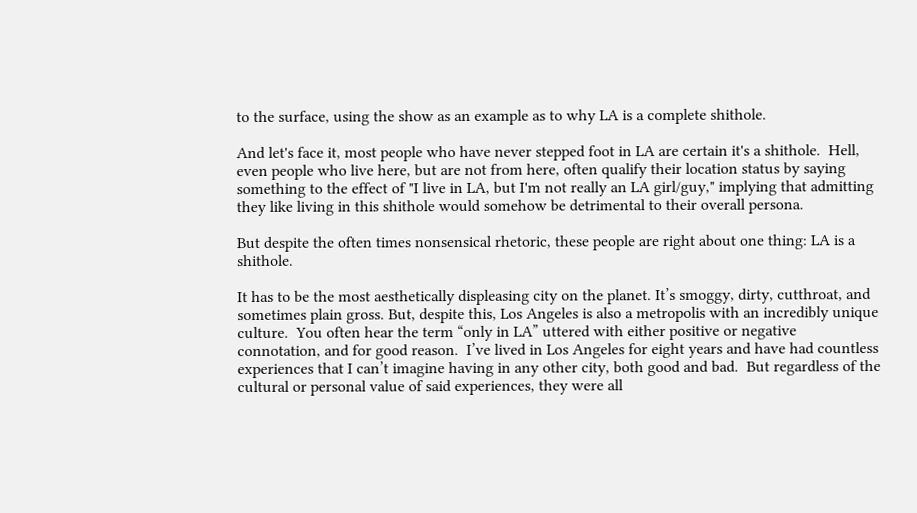to the surface, using the show as an example as to why LA is a complete shithole.

And let's face it, most people who have never stepped foot in LA are certain it's a shithole.  Hell, even people who live here, but are not from here, often qualify their location status by saying something to the effect of "I live in LA, but I'm not really an LA girl/guy," implying that admitting they like living in this shithole would somehow be detrimental to their overall persona.

But despite the often times nonsensical rhetoric, these people are right about one thing: LA is a shithole.

It has to be the most aesthetically displeasing city on the planet. It’s smoggy, dirty, cutthroat, and sometimes plain gross. But, despite this, Los Angeles is also a metropolis with an incredibly unique culture.  You often hear the term “only in LA” uttered with either positive or negative connotation, and for good reason.  I’ve lived in Los Angeles for eight years and have had countless experiences that I can’t imagine having in any other city, both good and bad.  But regardless of the cultural or personal value of said experiences, they were all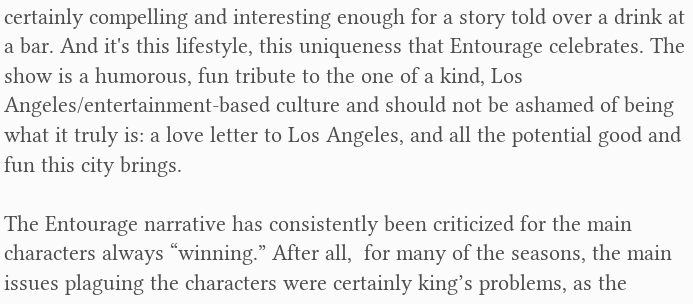certainly compelling and interesting enough for a story told over a drink at a bar. And it's this lifestyle, this uniqueness that Entourage celebrates. The show is a humorous, fun tribute to the one of a kind, Los Angeles/entertainment-based culture and should not be ashamed of being what it truly is: a love letter to Los Angeles, and all the potential good and fun this city brings.

The Entourage narrative has consistently been criticized for the main characters always “winning.” After all,  for many of the seasons, the main issues plaguing the characters were certainly king’s problems, as the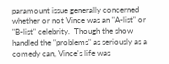paramount issue generally concerned whether or not Vince was an "A-list" or "B-list" celebrity.  Though the show handled the "problems" as seriously as a comedy can, Vince's life was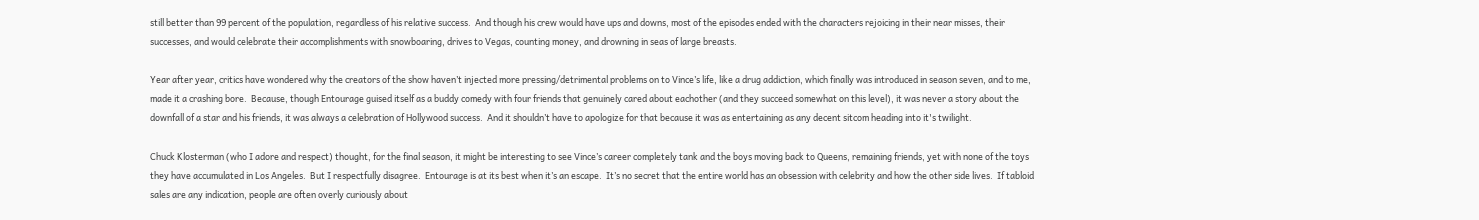still better than 99 percent of the population, regardless of his relative success.  And though his crew would have ups and downs, most of the episodes ended with the characters rejoicing in their near misses, their successes, and would celebrate their accomplishments with snowboaring, drives to Vegas, counting money, and drowning in seas of large breasts.

Year after year, critics have wondered why the creators of the show haven’t injected more pressing/detrimental problems on to Vince’s life, like a drug addiction, which finally was introduced in season seven, and to me, made it a crashing bore.  Because, though Entourage guised itself as a buddy comedy with four friends that genuinely cared about eachother (and they succeed somewhat on this level), it was never a story about the downfall of a star and his friends, it was always a celebration of Hollywood success.  And it shouldn’t have to apologize for that because it was as entertaining as any decent sitcom heading into it's twilight.

Chuck Klosterman (who I adore and respect) thought, for the final season, it might be interesting to see Vince’s career completely tank and the boys moving back to Queens, remaining friends, yet with none of the toys they have accumulated in Los Angeles.  But I respectfully disagree.  Entourage is at its best when it’s an escape.  It’s no secret that the entire world has an obsession with celebrity and how the other side lives.  If tabloid sales are any indication, people are often overly curiously about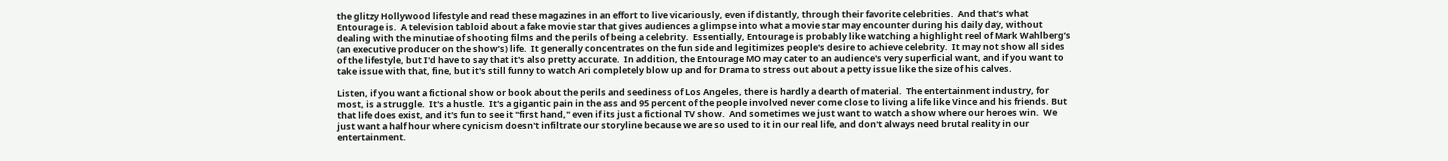the glitzy Hollywood lifestyle and read these magazines in an effort to live vicariously, even if distantly, through their favorite celebrities.  And that’s what Entourage is.  A television tabloid about a fake movie star that gives audiences a glimpse into what a movie star may encounter during his daily day, without dealing with the minutiae of shooting films and the perils of being a celebrity.  Essentially, Entourage is probably like watching a highlight reel of Mark Wahlberg’s (an executive producer on the show’s) life.  It generally concentrates on the fun side and legitimizes people's desire to achieve celebrity.  It may not show all sides of the lifestyle, but I'd have to say that it's also pretty accurate.  In addition, the Entourage MO may cater to an audience's very superficial want, and if you want to take issue with that, fine, but it's still funny to watch Ari completely blow up and for Drama to stress out about a petty issue like the size of his calves.

Listen, if you want a fictional show or book about the perils and seediness of Los Angeles, there is hardly a dearth of material.  The entertainment industry, for most, is a struggle.  It's a hustle.  It's a gigantic pain in the ass and 95 percent of the people involved never come close to living a life like Vince and his friends. But that life does exist, and it's fun to see it "first hand," even if its just a fictional TV show.  And sometimes we just want to watch a show where our heroes win.  We just want a half hour where cynicism doesn't infiltrate our storyline because we are so used to it in our real life, and don't always need brutal reality in our entertainment.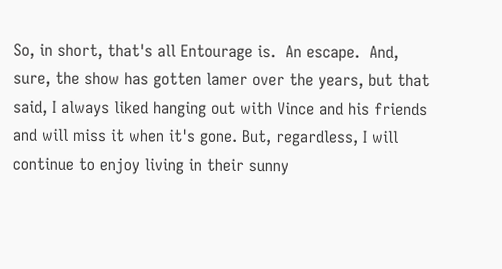So, in short, that's all Entourage is.  An escape.  And, sure, the show has gotten lamer over the years, but that said, I always liked hanging out with Vince and his friends and will miss it when it's gone. But, regardless, I will continue to enjoy living in their sunny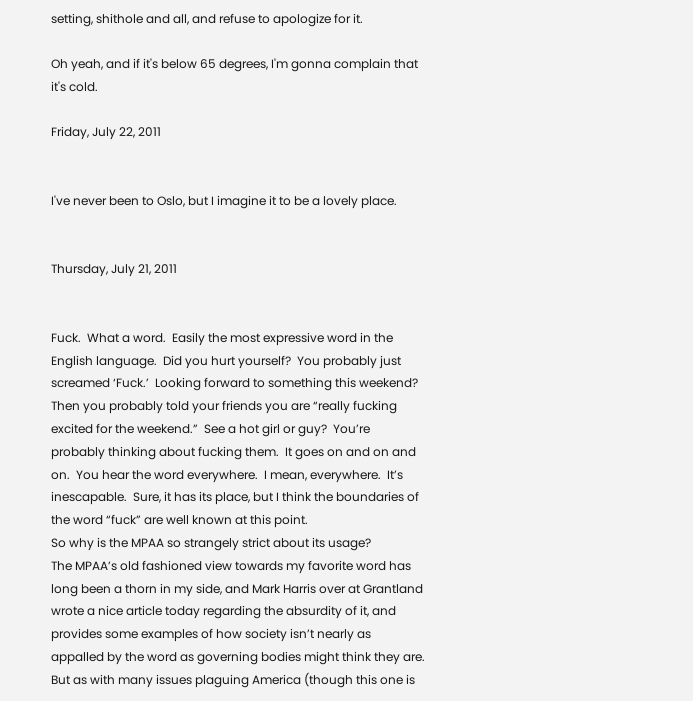setting, shithole and all, and refuse to apologize for it.

Oh yeah, and if it's below 65 degrees, I'm gonna complain that it's cold.

Friday, July 22, 2011


I've never been to Oslo, but I imagine it to be a lovely place.


Thursday, July 21, 2011


Fuck.  What a word.  Easily the most expressive word in the English language.  Did you hurt yourself?  You probably just screamed ‘Fuck.’  Looking forward to something this weekend?  Then you probably told your friends you are “really fucking excited for the weekend.”  See a hot girl or guy?  You’re probably thinking about fucking them.  It goes on and on and on.  You hear the word everywhere.  I mean, everywhere.  It’s inescapable.  Sure, it has its place, but I think the boundaries of the word “fuck” are well known at this point.
So why is the MPAA so strangely strict about its usage?
The MPAA’s old fashioned view towards my favorite word has long been a thorn in my side, and Mark Harris over at Grantland wrote a nice article today regarding the absurdity of it, and provides some examples of how society isn’t nearly as appalled by the word as governing bodies might think they are.  But as with many issues plaguing America (though this one is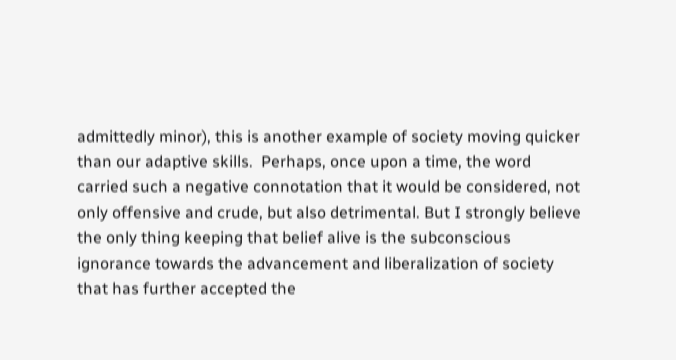admittedly minor), this is another example of society moving quicker than our adaptive skills.  Perhaps, once upon a time, the word carried such a negative connotation that it would be considered, not only offensive and crude, but also detrimental. But I strongly believe the only thing keeping that belief alive is the subconscious ignorance towards the advancement and liberalization of society that has further accepted the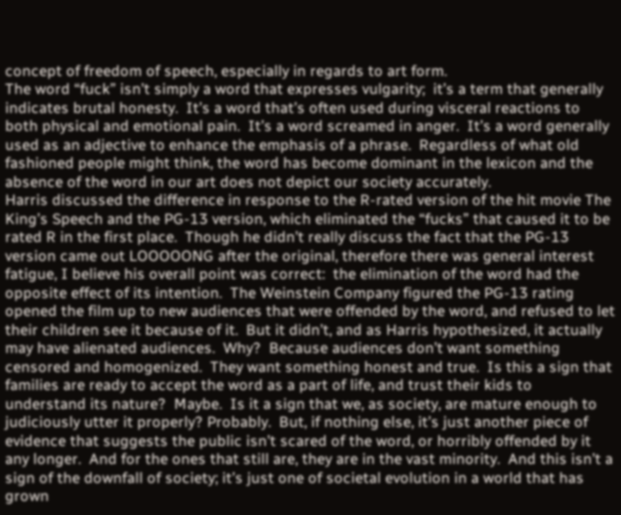concept of freedom of speech, especially in regards to art form.
The word “fuck” isn’t simply a word that expresses vulgarity;  it’s a term that generally indicates brutal honesty.  It’s a word that’s often used during visceral reactions to both physical and emotional pain.  It’s a word screamed in anger.  It’s a word generally used as an adjective to enhance the emphasis of a phrase.  Regardless of what old fashioned people might think, the word has become dominant in the lexicon and the absence of the word in our art does not depict our society accurately.
Harris discussed the difference in response to the R-rated version of the hit movie The King’s Speech and the PG-13 version, which eliminated the “fucks” that caused it to be rated R in the first place.  Though he didn’t really discuss the fact that the PG-13 version came out LOOOOONG after the original, therefore there was general interest fatigue, I believe his overall point was correct:  the elimination of the word had the opposite effect of its intention.  The Weinstein Company figured the PG-13 rating opened the film up to new audiences that were offended by the word, and refused to let their children see it because of it.  But it didn’t, and as Harris hypothesized, it actually may have alienated audiences.  Why?  Because audiences don’t want something censored and homogenized.  They want something honest and true.  Is this a sign that families are ready to accept the word as a part of life, and trust their kids to understand its nature?  Maybe.  Is it a sign that we, as society, are mature enough to judiciously utter it properly? Probably.  But, if nothing else, it’s just another piece of evidence that suggests the public isn’t scared of the word, or horribly offended by it any longer.  And for the ones that still are, they are in the vast minority.  And this isn’t a sign of the downfall of society; it’s just one of societal evolution in a world that has grown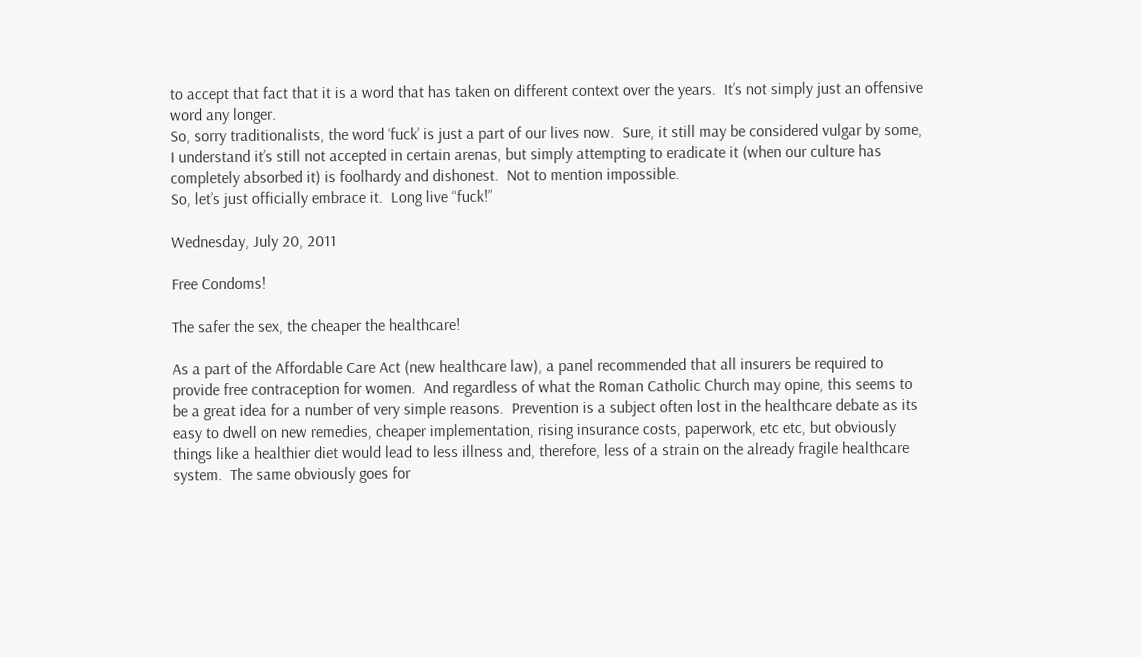to accept that fact that it is a word that has taken on different context over the years.  It’s not simply just an offensive word any longer.
So, sorry traditionalists, the word ‘fuck’ is just a part of our lives now.  Sure, it still may be considered vulgar by some, I understand it’s still not accepted in certain arenas, but simply attempting to eradicate it (when our culture has completely absorbed it) is foolhardy and dishonest.  Not to mention impossible.
So, let’s just officially embrace it.  Long live “fuck!”

Wednesday, July 20, 2011

Free Condoms!

The safer the sex, the cheaper the healthcare!

As a part of the Affordable Care Act (new healthcare law), a panel recommended that all insurers be required to provide free contraception for women.  And regardless of what the Roman Catholic Church may opine, this seems to be a great idea for a number of very simple reasons.  Prevention is a subject often lost in the healthcare debate as its easy to dwell on new remedies, cheaper implementation, rising insurance costs, paperwork, etc etc, but obviously things like a healthier diet would lead to less illness and, therefore, less of a strain on the already fragile healthcare system.  The same obviously goes for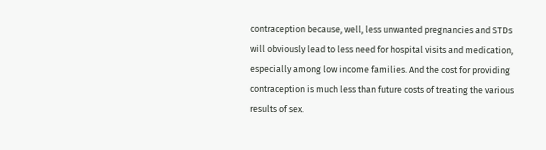contraception because, well, less unwanted pregnancies and STDs will obviously lead to less need for hospital visits and medication, especially among low income families. And the cost for providing contraception is much less than future costs of treating the various results of sex.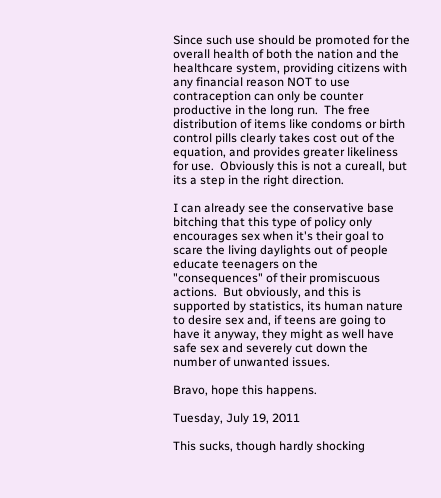Since such use should be promoted for the overall health of both the nation and the healthcare system, providing citizens with any financial reason NOT to use contraception can only be counter productive in the long run.  The free distribution of items like condoms or birth control pills clearly takes cost out of the equation, and provides greater likeliness for use.  Obviously this is not a cureall, but its a step in the right direction.

I can already see the conservative base bitching that this type of policy only encourages sex when it's their goal to scare the living daylights out of people educate teenagers on the "consequences" of their promiscuous actions.  But obviously, and this is supported by statistics, its human nature to desire sex and, if teens are going to have it anyway, they might as well have safe sex and severely cut down the number of unwanted issues.

Bravo, hope this happens.

Tuesday, July 19, 2011

This sucks, though hardly shocking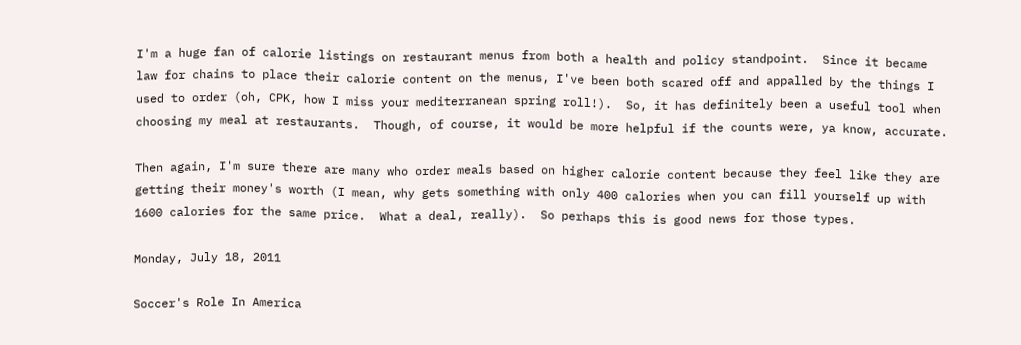I'm a huge fan of calorie listings on restaurant menus from both a health and policy standpoint.  Since it became law for chains to place their calorie content on the menus, I've been both scared off and appalled by the things I used to order (oh, CPK, how I miss your mediterranean spring roll!).  So, it has definitely been a useful tool when choosing my meal at restaurants.  Though, of course, it would be more helpful if the counts were, ya know, accurate.

Then again, I'm sure there are many who order meals based on higher calorie content because they feel like they are getting their money's worth (I mean, why gets something with only 400 calories when you can fill yourself up with 1600 calories for the same price.  What a deal, really).  So perhaps this is good news for those types.

Monday, July 18, 2011

Soccer's Role In America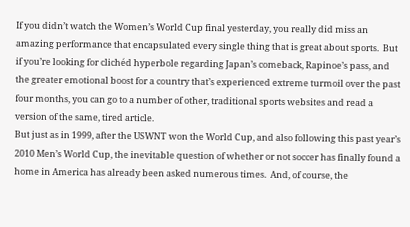If you didn’t watch the Women’s World Cup final yesterday, you really did miss an amazing performance that encapsulated every single thing that is great about sports.  But if you’re looking for clichéd hyperbole regarding Japan’s comeback, Rapinoe’s pass, and the greater emotional boost for a country that’s experienced extreme turmoil over the past four months, you can go to a number of other, traditional sports websites and read a version of the same, tired article.
But just as in 1999, after the USWNT won the World Cup, and also following this past year’s 2010 Men’s World Cup, the inevitable question of whether or not soccer has finally found a home in America has already been asked numerous times.  And, of course, the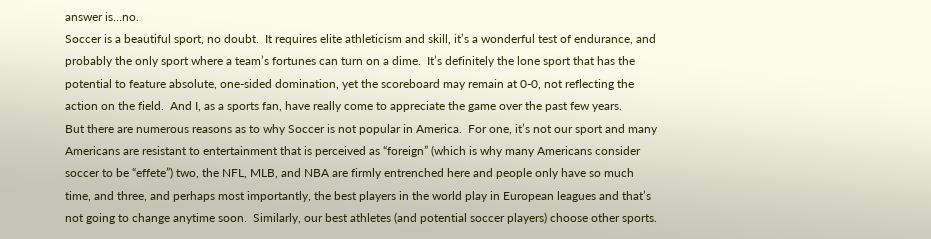answer is…no.
Soccer is a beautiful sport, no doubt.  It requires elite athleticism and skill, it’s a wonderful test of endurance, and probably the only sport where a team’s fortunes can turn on a dime.  It’s definitely the lone sport that has the potential to feature absolute, one-sided domination, yet the scoreboard may remain at 0-0, not reflecting the action on the field.  And I, as a sports fan, have really come to appreciate the game over the past few years.
But there are numerous reasons as to why Soccer is not popular in America.  For one, it’s not our sport and many Americans are resistant to entertainment that is perceived as “foreign” (which is why many Americans consider soccer to be “effete”) two, the NFL, MLB, and NBA are firmly entrenched here and people only have so much time, and three, and perhaps most importantly, the best players in the world play in European leagues and that’s not going to change anytime soon.  Similarly, our best athletes (and potential soccer players) choose other sports.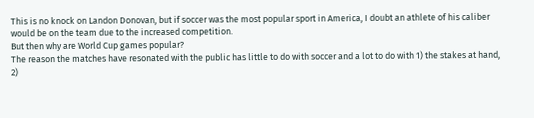This is no knock on Landon Donovan, but if soccer was the most popular sport in America, I doubt an athlete of his caliber would be on the team due to the increased competition.
But then why are World Cup games popular?
The reason the matches have resonated with the public has little to do with soccer and a lot to do with 1) the stakes at hand, 2)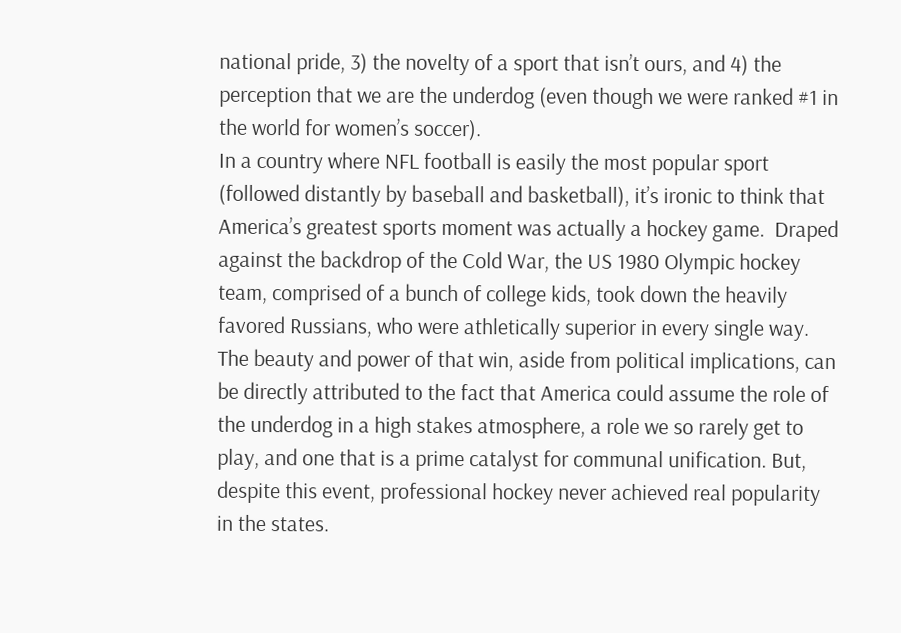national pride, 3) the novelty of a sport that isn’t ours, and 4) the perception that we are the underdog (even though we were ranked #1 in the world for women’s soccer).
In a country where NFL football is easily the most popular sport (followed distantly by baseball and basketball), it’s ironic to think that America’s greatest sports moment was actually a hockey game.  Draped against the backdrop of the Cold War, the US 1980 Olympic hockey team, comprised of a bunch of college kids, took down the heavily favored Russians, who were athletically superior in every single way.  The beauty and power of that win, aside from political implications, can be directly attributed to the fact that America could assume the role of the underdog in a high stakes atmosphere, a role we so rarely get to play, and one that is a prime catalyst for communal unification. But, despite this event, professional hockey never achieved real popularity in the states.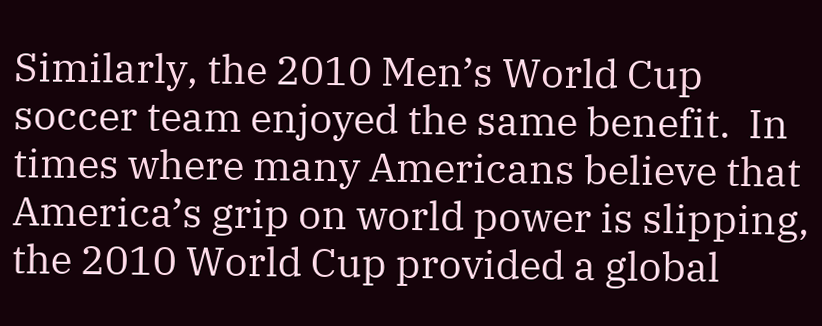Similarly, the 2010 Men’s World Cup soccer team enjoyed the same benefit.  In times where many Americans believe that America’s grip on world power is slipping, the 2010 World Cup provided a global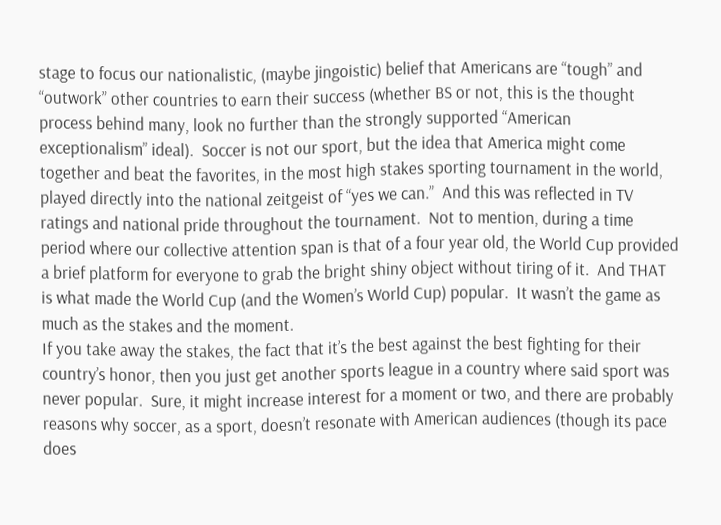stage to focus our nationalistic, (maybe jingoistic) belief that Americans are “tough” and “outwork” other countries to earn their success (whether BS or not, this is the thought process behind many, look no further than the strongly supported “American exceptionalism” ideal).  Soccer is not our sport, but the idea that America might come together and beat the favorites, in the most high stakes sporting tournament in the world, played directly into the national zeitgeist of “yes we can.”  And this was reflected in TV ratings and national pride throughout the tournament.  Not to mention, during a time period where our collective attention span is that of a four year old, the World Cup provided a brief platform for everyone to grab the bright shiny object without tiring of it.  And THAT is what made the World Cup (and the Women’s World Cup) popular.  It wasn’t the game as much as the stakes and the moment.
If you take away the stakes, the fact that it’s the best against the best fighting for their country’s honor, then you just get another sports league in a country where said sport was never popular.  Sure, it might increase interest for a moment or two, and there are probably reasons why soccer, as a sport, doesn’t resonate with American audiences (though its pace does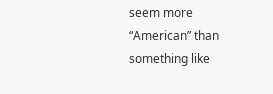seem more “American” than something like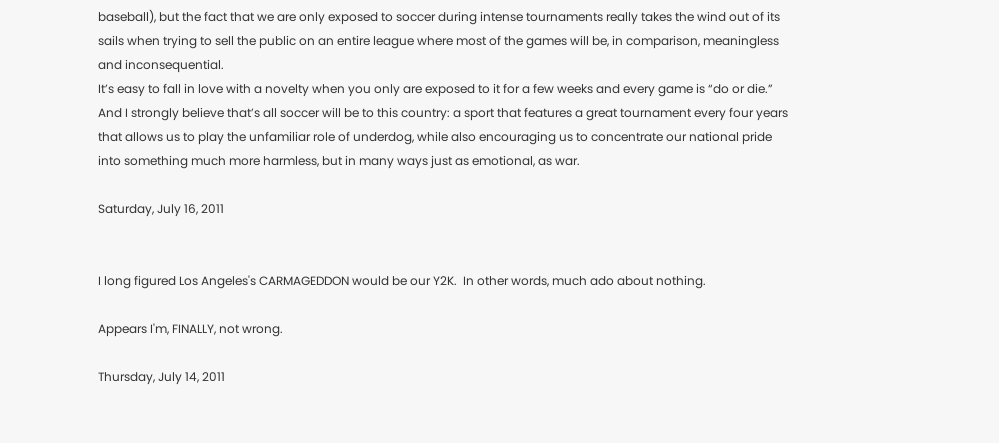baseball), but the fact that we are only exposed to soccer during intense tournaments really takes the wind out of its sails when trying to sell the public on an entire league where most of the games will be, in comparison, meaningless and inconsequential.
It’s easy to fall in love with a novelty when you only are exposed to it for a few weeks and every game is “do or die.”  And I strongly believe that’s all soccer will be to this country: a sport that features a great tournament every four years that allows us to play the unfamiliar role of underdog, while also encouraging us to concentrate our national pride into something much more harmless, but in many ways just as emotional, as war.

Saturday, July 16, 2011


I long figured Los Angeles's CARMAGEDDON would be our Y2K.  In other words, much ado about nothing.

Appears I'm, FINALLY, not wrong.

Thursday, July 14, 2011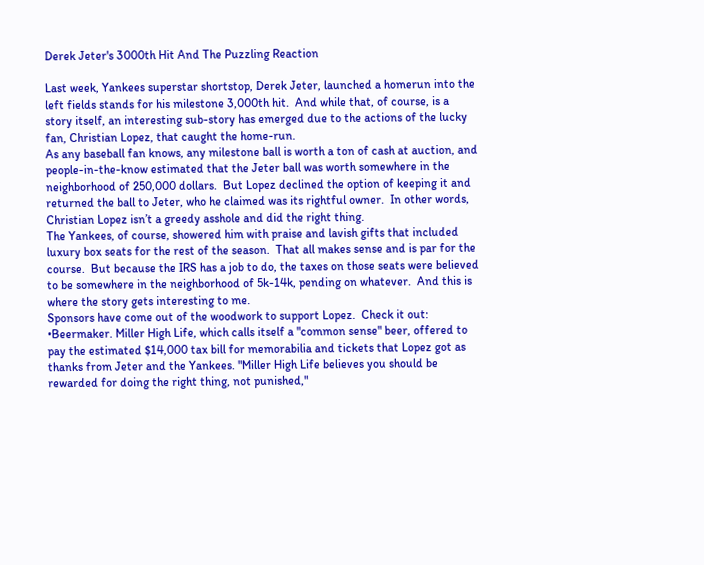Derek Jeter's 3000th Hit And The Puzzling Reaction

Last week, Yankees superstar shortstop, Derek Jeter, launched a homerun into the left fields stands for his milestone 3,000th hit.  And while that, of course, is a story itself, an interesting sub-story has emerged due to the actions of the lucky fan, Christian Lopez, that caught the home-run.
As any baseball fan knows, any milestone ball is worth a ton of cash at auction, and people-in-the-know estimated that the Jeter ball was worth somewhere in the neighborhood of 250,000 dollars.  But Lopez declined the option of keeping it and returned the ball to Jeter, who he claimed was its rightful owner.  In other words, Christian Lopez isn’t a greedy asshole and did the right thing.
The Yankees, of course, showered him with praise and lavish gifts that included luxury box seats for the rest of the season.  That all makes sense and is par for the course.  But because the IRS has a job to do, the taxes on those seats were believed to be somewhere in the neighborhood of 5k-14k, pending on whatever.  And this is where the story gets interesting to me.
Sponsors have come out of the woodwork to support Lopez.  Check it out:
•Beermaker. Miller High Life, which calls itself a "common sense" beer, offered to pay the estimated $14,000 tax bill for memorabilia and tickets that Lopez got as thanks from Jeter and the Yankees. "Miller High Life believes you should be rewarded for doing the right thing, not punished,"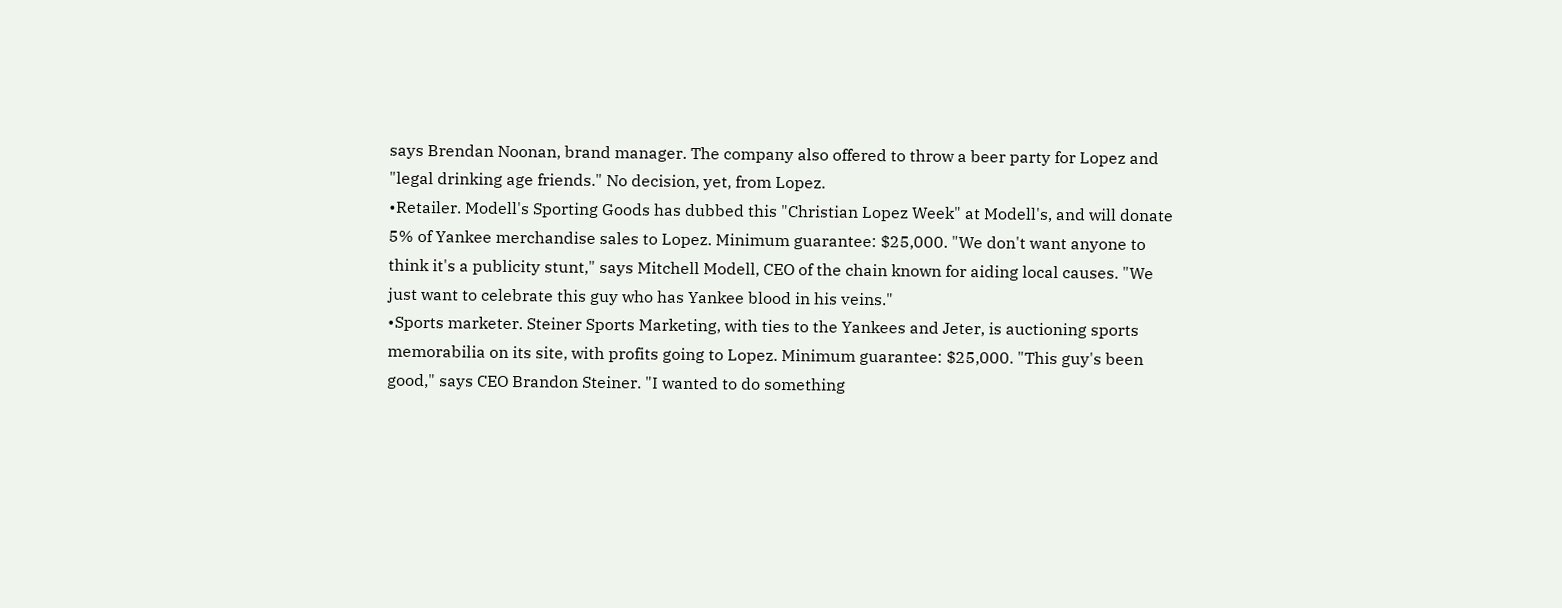says Brendan Noonan, brand manager. The company also offered to throw a beer party for Lopez and "legal drinking age friends." No decision, yet, from Lopez.
•Retailer. Modell's Sporting Goods has dubbed this "Christian Lopez Week" at Modell's, and will donate 5% of Yankee merchandise sales to Lopez. Minimum guarantee: $25,000. "We don't want anyone to think it's a publicity stunt," says Mitchell Modell, CEO of the chain known for aiding local causes. "We just want to celebrate this guy who has Yankee blood in his veins."
•Sports marketer. Steiner Sports Marketing, with ties to the Yankees and Jeter, is auctioning sports memorabilia on its site, with profits going to Lopez. Minimum guarantee: $25,000. "This guy's been good," says CEO Brandon Steiner. "I wanted to do something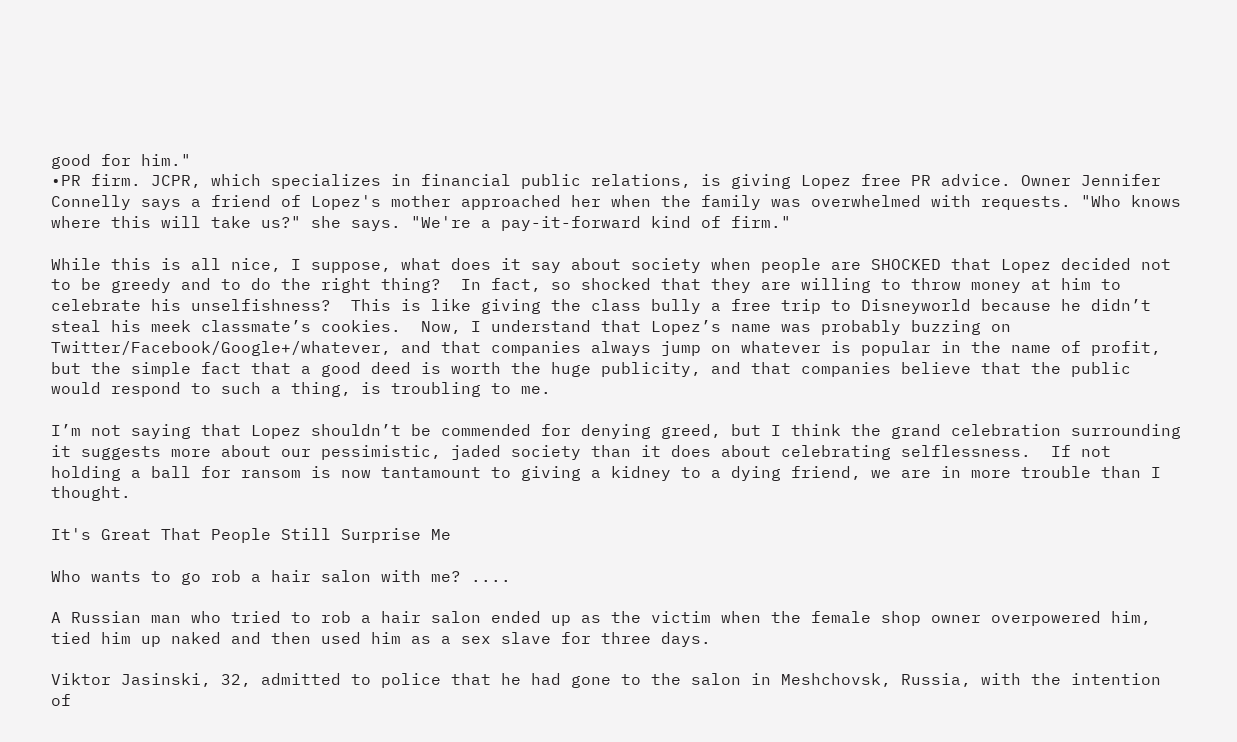good for him."
•PR firm. JCPR, which specializes in financial public relations, is giving Lopez free PR advice. Owner Jennifer Connelly says a friend of Lopez's mother approached her when the family was overwhelmed with requests. "Who knows where this will take us?" she says. "We're a pay-it-forward kind of firm."

While this is all nice, I suppose, what does it say about society when people are SHOCKED that Lopez decided not to be greedy and to do the right thing?  In fact, so shocked that they are willing to throw money at him to celebrate his unselfishness?  This is like giving the class bully a free trip to Disneyworld because he didn’t steal his meek classmate’s cookies.  Now, I understand that Lopez’s name was probably buzzing on Twitter/Facebook/Google+/whatever, and that companies always jump on whatever is popular in the name of profit, but the simple fact that a good deed is worth the huge publicity, and that companies believe that the public would respond to such a thing, is troubling to me.

I’m not saying that Lopez shouldn’t be commended for denying greed, but I think the grand celebration surrounding it suggests more about our pessimistic, jaded society than it does about celebrating selflessness.  If not holding a ball for ransom is now tantamount to giving a kidney to a dying friend, we are in more trouble than I thought.

It's Great That People Still Surprise Me

Who wants to go rob a hair salon with me? ....

A Russian man who tried to rob a hair salon ended up as the victim when the female shop owner overpowered him, tied him up naked and then used him as a sex slave for three days.

Viktor Jasinski, 32, admitted to police that he had gone to the salon in Meshchovsk, Russia, with the intention of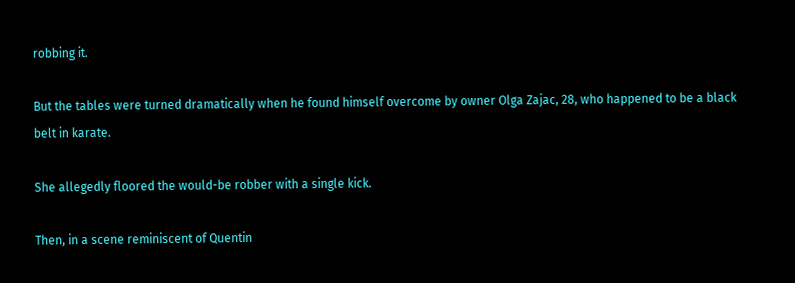robbing it.

But the tables were turned dramatically when he found himself overcome by owner Olga Zajac, 28, who happened to be a black belt in karate.

She allegedly floored the would-be robber with a single kick.

Then, in a scene reminiscent of Quentin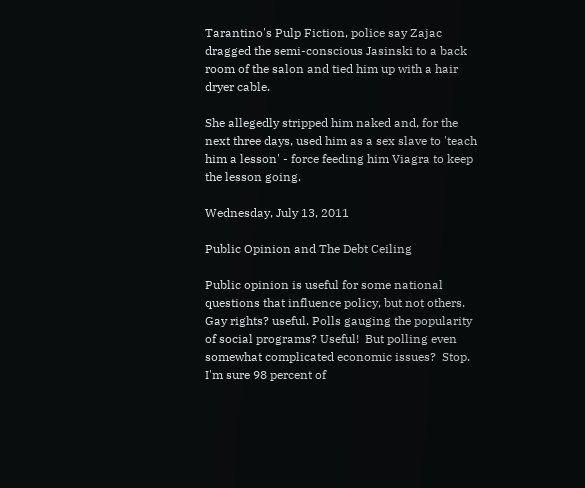Tarantino's Pulp Fiction, police say Zajac dragged the semi-conscious Jasinski to a back room of the salon and tied him up with a hair dryer cable.

She allegedly stripped him naked and, for the next three days, used him as a sex slave to 'teach him a lesson' - force feeding him Viagra to keep the lesson going.

Wednesday, July 13, 2011

Public Opinion and The Debt Ceiling

Public opinion is useful for some national questions that influence policy, but not others. Gay rights? useful. Polls gauging the popularity of social programs? Useful!  But polling even somewhat complicated economic issues?  Stop.  I'm sure 98 percent of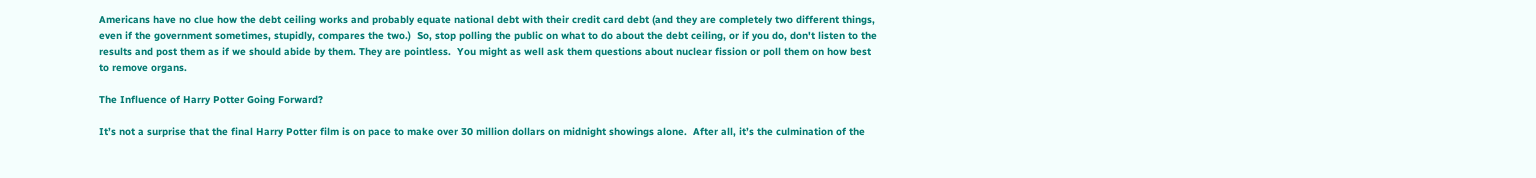Americans have no clue how the debt ceiling works and probably equate national debt with their credit card debt (and they are completely two different things, even if the government sometimes, stupidly, compares the two.)  So, stop polling the public on what to do about the debt ceiling, or if you do, don't listen to the results and post them as if we should abide by them. They are pointless.  You might as well ask them questions about nuclear fission or poll them on how best to remove organs.

The Influence of Harry Potter Going Forward?

It’s not a surprise that the final Harry Potter film is on pace to make over 30 million dollars on midnight showings alone.  After all, it’s the culmination of the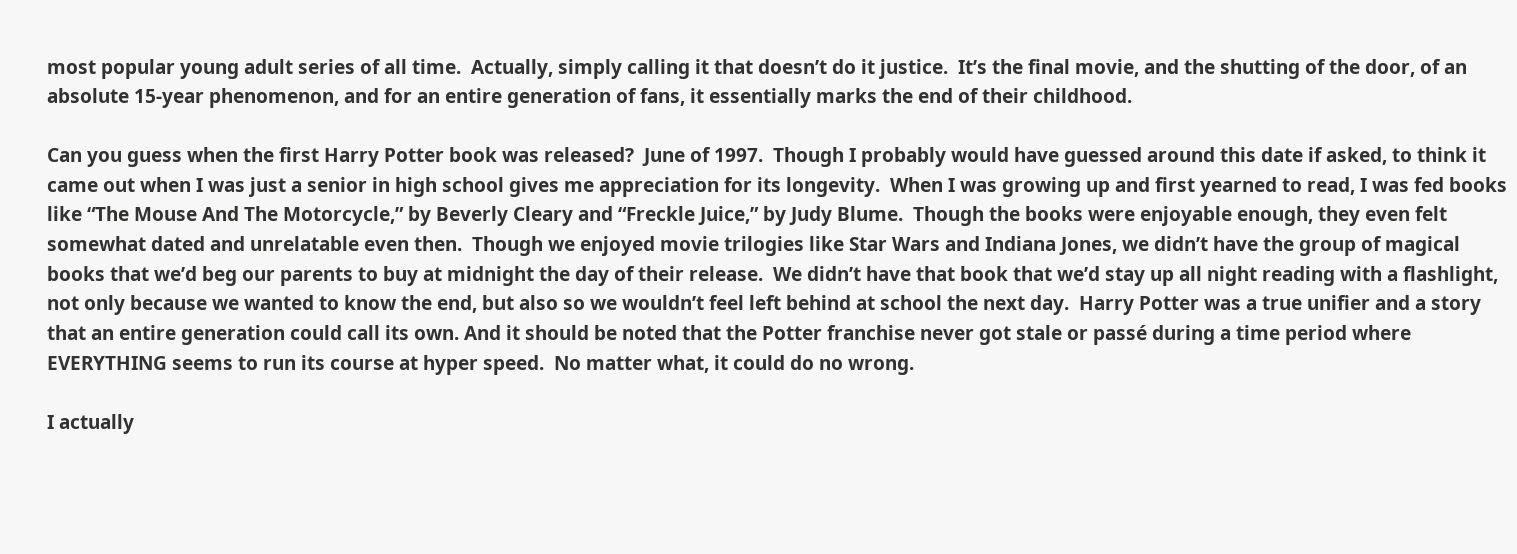most popular young adult series of all time.  Actually, simply calling it that doesn’t do it justice.  It’s the final movie, and the shutting of the door, of an absolute 15-year phenomenon, and for an entire generation of fans, it essentially marks the end of their childhood.

Can you guess when the first Harry Potter book was released?  June of 1997.  Though I probably would have guessed around this date if asked, to think it came out when I was just a senior in high school gives me appreciation for its longevity.  When I was growing up and first yearned to read, I was fed books like “The Mouse And The Motorcycle,” by Beverly Cleary and “Freckle Juice,” by Judy Blume.  Though the books were enjoyable enough, they even felt somewhat dated and unrelatable even then.  Though we enjoyed movie trilogies like Star Wars and Indiana Jones, we didn’t have the group of magical books that we’d beg our parents to buy at midnight the day of their release.  We didn’t have that book that we’d stay up all night reading with a flashlight, not only because we wanted to know the end, but also so we wouldn’t feel left behind at school the next day.  Harry Potter was a true unifier and a story that an entire generation could call its own. And it should be noted that the Potter franchise never got stale or passé during a time period where EVERYTHING seems to run its course at hyper speed.  No matter what, it could do no wrong.

I actually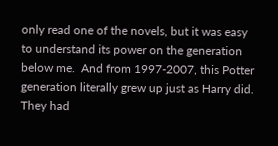only read one of the novels, but it was easy to understand its power on the generation below me.  And from 1997-2007, this Potter generation literally grew up just as Harry did.  They had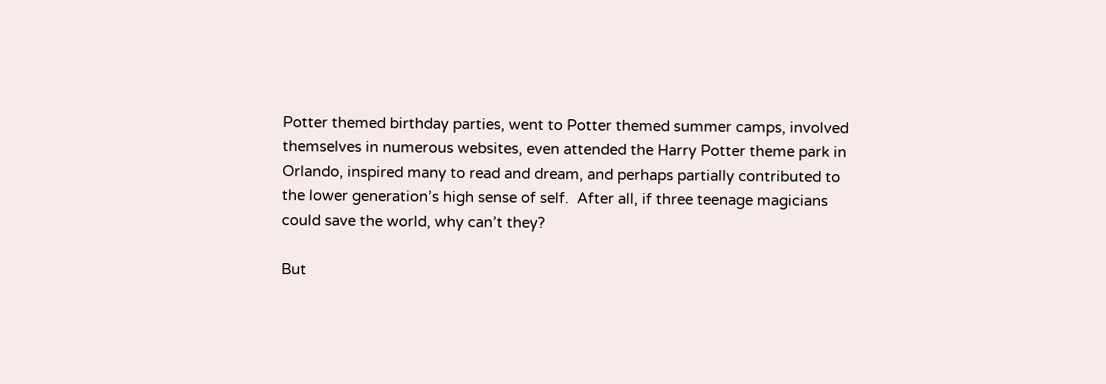Potter themed birthday parties, went to Potter themed summer camps, involved themselves in numerous websites, even attended the Harry Potter theme park in Orlando, inspired many to read and dream, and perhaps partially contributed to the lower generation’s high sense of self.  After all, if three teenage magicians could save the world, why can’t they?

But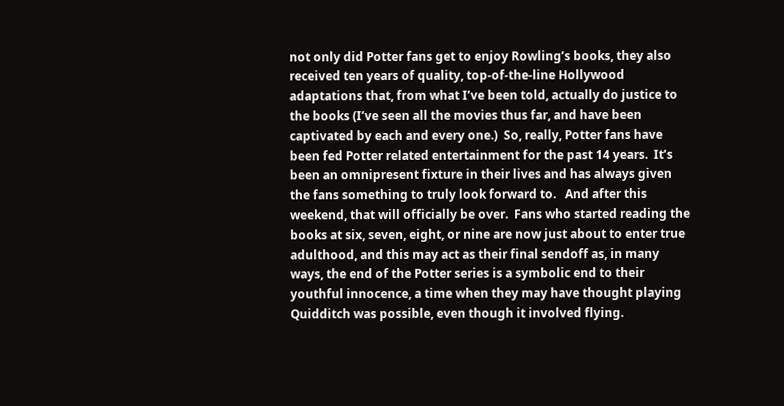not only did Potter fans get to enjoy Rowling’s books, they also received ten years of quality, top-of-the-line Hollywood adaptations that, from what I’ve been told, actually do justice to the books (I’ve seen all the movies thus far, and have been captivated by each and every one.)  So, really, Potter fans have been fed Potter related entertainment for the past 14 years.  It’s been an omnipresent fixture in their lives and has always given the fans something to truly look forward to.   And after this weekend, that will officially be over.  Fans who started reading the books at six, seven, eight, or nine are now just about to enter true adulthood, and this may act as their final sendoff as, in many ways, the end of the Potter series is a symbolic end to their youthful innocence, a time when they may have thought playing Quidditch was possible, even though it involved flying.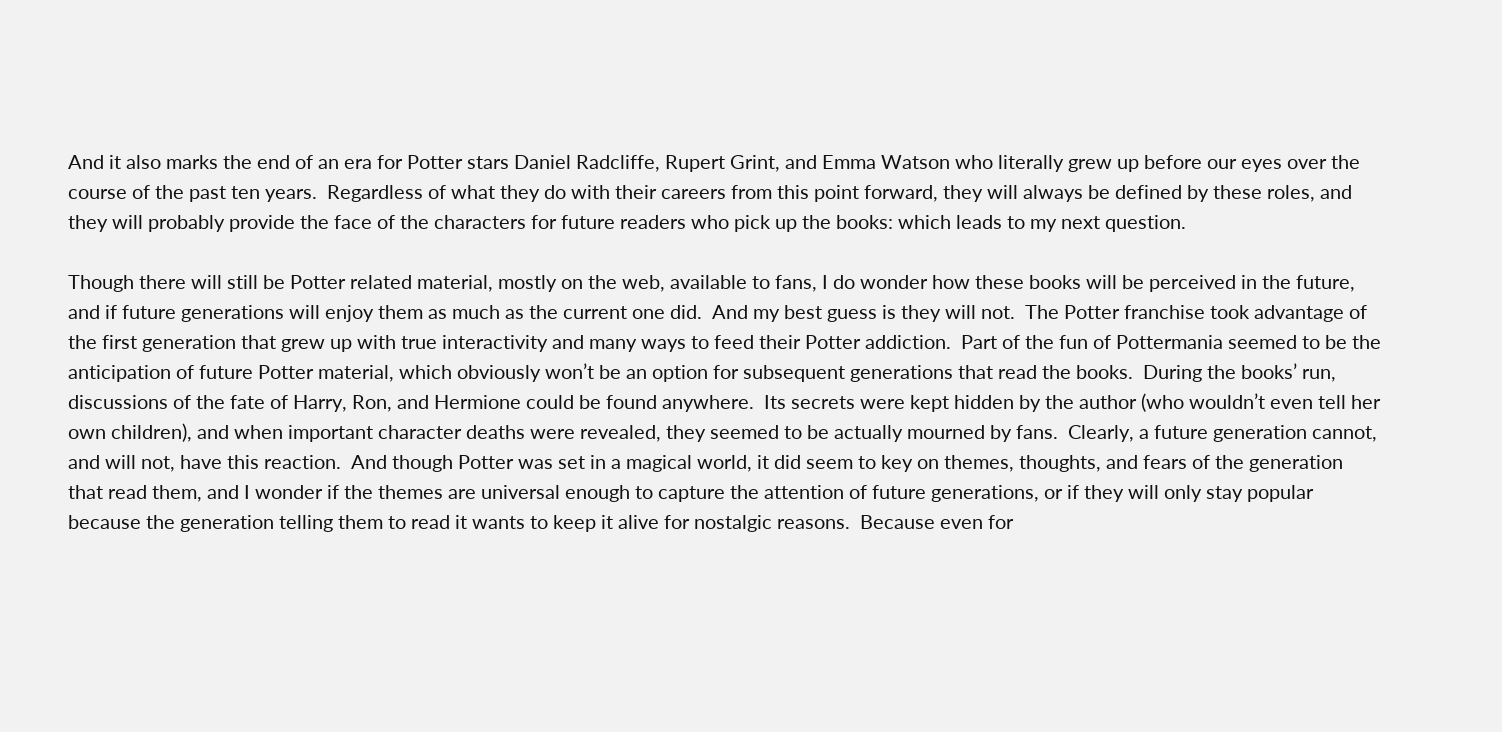And it also marks the end of an era for Potter stars Daniel Radcliffe, Rupert Grint, and Emma Watson who literally grew up before our eyes over the course of the past ten years.  Regardless of what they do with their careers from this point forward, they will always be defined by these roles, and they will probably provide the face of the characters for future readers who pick up the books: which leads to my next question.

Though there will still be Potter related material, mostly on the web, available to fans, I do wonder how these books will be perceived in the future, and if future generations will enjoy them as much as the current one did.  And my best guess is they will not.  The Potter franchise took advantage of the first generation that grew up with true interactivity and many ways to feed their Potter addiction.  Part of the fun of Pottermania seemed to be the anticipation of future Potter material, which obviously won’t be an option for subsequent generations that read the books.  During the books’ run, discussions of the fate of Harry, Ron, and Hermione could be found anywhere.  Its secrets were kept hidden by the author (who wouldn’t even tell her own children), and when important character deaths were revealed, they seemed to be actually mourned by fans.  Clearly, a future generation cannot, and will not, have this reaction.  And though Potter was set in a magical world, it did seem to key on themes, thoughts, and fears of the generation that read them, and I wonder if the themes are universal enough to capture the attention of future generations, or if they will only stay popular because the generation telling them to read it wants to keep it alive for nostalgic reasons.  Because even for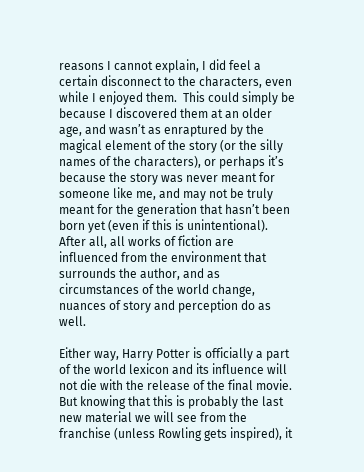reasons I cannot explain, I did feel a certain disconnect to the characters, even while I enjoyed them.  This could simply be because I discovered them at an older age, and wasn’t as enraptured by the magical element of the story (or the silly names of the characters), or perhaps it’s because the story was never meant for someone like me, and may not be truly meant for the generation that hasn’t been born yet (even if this is unintentional).  After all, all works of fiction are influenced from the environment that surrounds the author, and as circumstances of the world change, nuances of story and perception do as well.

Either way, Harry Potter is officially a part of the world lexicon and its influence will not die with the release of the final movie.  But knowing that this is probably the last new material we will see from the franchise (unless Rowling gets inspired), it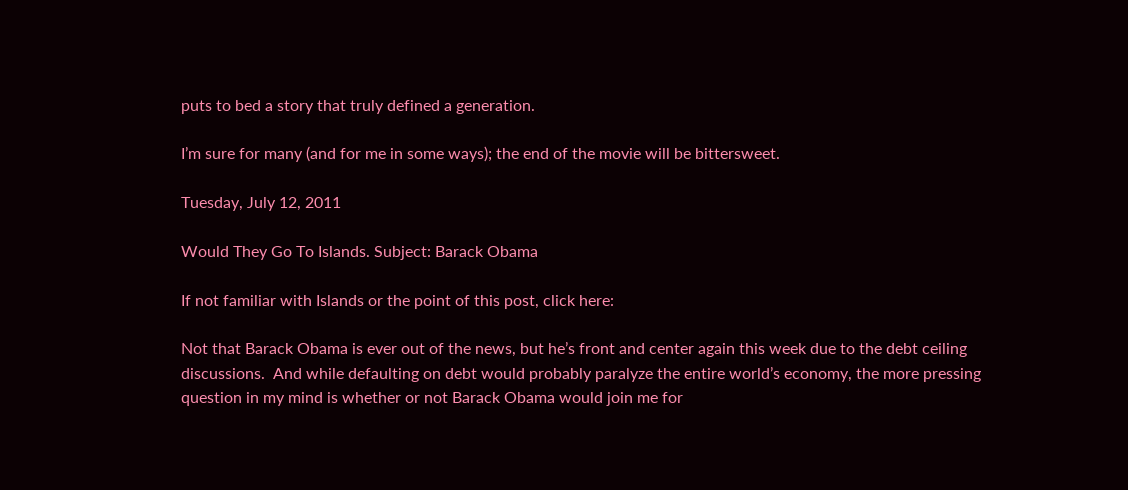puts to bed a story that truly defined a generation.

I’m sure for many (and for me in some ways); the end of the movie will be bittersweet.

Tuesday, July 12, 2011

Would They Go To Islands. Subject: Barack Obama

If not familiar with Islands or the point of this post, click here:

Not that Barack Obama is ever out of the news, but he’s front and center again this week due to the debt ceiling discussions.  And while defaulting on debt would probably paralyze the entire world’s economy, the more pressing question in my mind is whether or not Barack Obama would join me for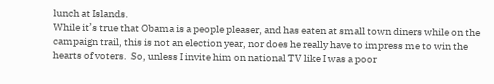lunch at Islands.
While it’s true that Obama is a people pleaser, and has eaten at small town diners while on the campaign trail, this is not an election year, nor does he really have to impress me to win the hearts of voters.  So, unless I invite him on national TV like I was a poor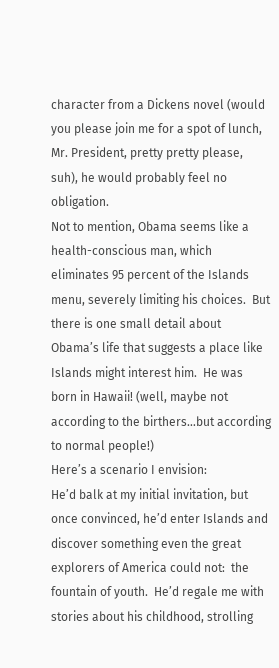character from a Dickens novel (would you please join me for a spot of lunch, Mr. President, pretty pretty please, suh), he would probably feel no obligation.
Not to mention, Obama seems like a health-conscious man, which eliminates 95 percent of the Islands menu, severely limiting his choices.  But there is one small detail about Obama’s life that suggests a place like Islands might interest him.  He was born in Hawaii! (well, maybe not according to the birthers…but according to normal people!)
Here’s a scenario I envision:
He’d balk at my initial invitation, but once convinced, he’d enter Islands and discover something even the great explorers of America could not:  the fountain of youth.  He’d regale me with stories about his childhood, strolling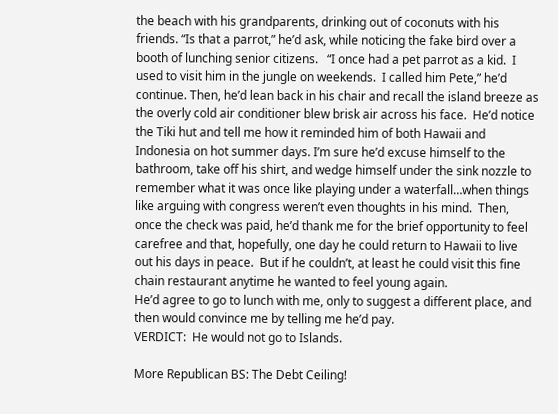the beach with his grandparents, drinking out of coconuts with his friends. “Is that a parrot,” he’d ask, while noticing the fake bird over a booth of lunching senior citizens.   “I once had a pet parrot as a kid.  I used to visit him in the jungle on weekends.  I called him Pete,” he’d continue. Then, he’d lean back in his chair and recall the island breeze as the overly cold air conditioner blew brisk air across his face.  He’d notice the Tiki hut and tell me how it reminded him of both Hawaii and Indonesia on hot summer days. I’m sure he’d excuse himself to the bathroom, take off his shirt, and wedge himself under the sink nozzle to remember what it was once like playing under a waterfall…when things like arguing with congress weren’t even thoughts in his mind.  Then, once the check was paid, he’d thank me for the brief opportunity to feel carefree and that, hopefully, one day he could return to Hawaii to live out his days in peace.  But if he couldn’t, at least he could visit this fine chain restaurant anytime he wanted to feel young again.
He’d agree to go to lunch with me, only to suggest a different place, and then would convince me by telling me he’d pay.
VERDICT:  He would not go to Islands.

More Republican BS: The Debt Ceiling!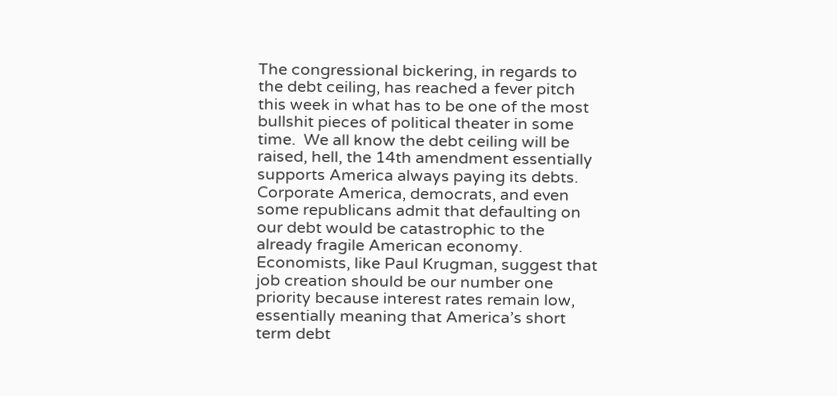The congressional bickering, in regards to the debt ceiling, has reached a fever pitch this week in what has to be one of the most bullshit pieces of political theater in some time.  We all know the debt ceiling will be raised, hell, the 14th amendment essentially supports America always paying its debts.  Corporate America, democrats, and even some republicans admit that defaulting on our debt would be catastrophic to the already fragile American economy.  Economists, like Paul Krugman, suggest that job creation should be our number one priority because interest rates remain low, essentially meaning that America’s short term debt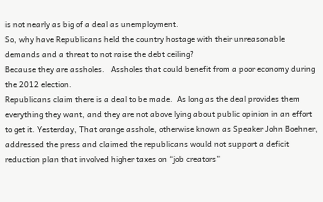is not nearly as big of a deal as unemployment.
So, why have Republicans held the country hostage with their unreasonable demands and a threat to not raise the debt ceiling?
Because they are assholes.   Assholes that could benefit from a poor economy during the 2012 election.
Republicans claim there is a deal to be made.  As long as the deal provides them everything they want, and they are not above lying about public opinion in an effort to get it. Yesterday, That orange asshole, otherwise known as Speaker John Boehner, addressed the press and claimed the republicans would not support a deficit reduction plan that involved higher taxes on “job creators”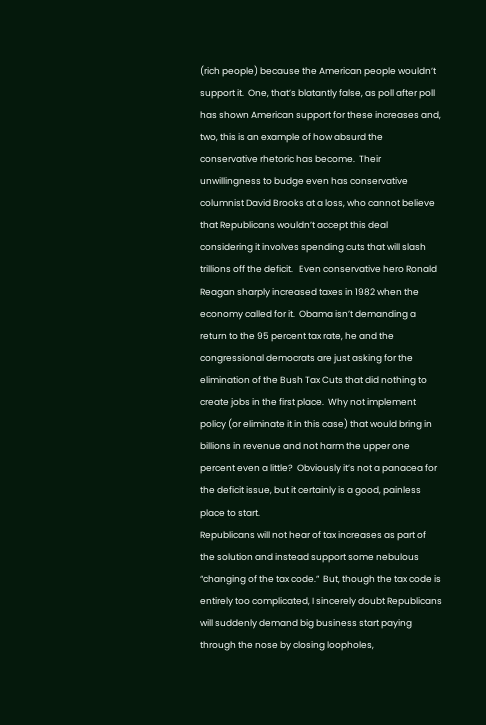(rich people) because the American people wouldn’t support it.  One, that’s blatantly false, as poll after poll has shown American support for these increases and, two, this is an example of how absurd the conservative rhetoric has become.  Their unwillingness to budge even has conservative columnist David Brooks at a loss, who cannot believe that Republicans wouldn’t accept this deal considering it involves spending cuts that will slash trillions off the deficit.   Even conservative hero Ronald Reagan sharply increased taxes in 1982 when the economy called for it.  Obama isn’t demanding a return to the 95 percent tax rate, he and the congressional democrats are just asking for the elimination of the Bush Tax Cuts that did nothing to create jobs in the first place.  Why not implement policy (or eliminate it in this case) that would bring in billions in revenue and not harm the upper one percent even a little?  Obviously it’s not a panacea for the deficit issue, but it certainly is a good, painless place to start.
Republicans will not hear of tax increases as part of the solution and instead support some nebulous “changing of the tax code.”  But, though the tax code is entirely too complicated, I sincerely doubt Republicans will suddenly demand big business start paying through the nose by closing loopholes,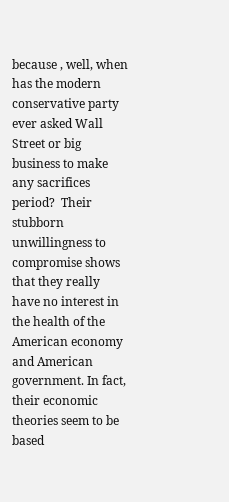because , well, when has the modern conservative party ever asked Wall Street or big business to make any sacrifices period?  Their stubborn unwillingness to compromise shows that they really have no interest in the health of the American economy and American government. In fact, their economic theories seem to be based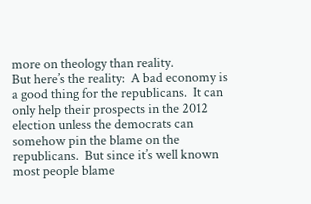more on theology than reality.
But here’s the reality:  A bad economy is a good thing for the republicans.  It can only help their prospects in the 2012 election unless the democrats can somehow pin the blame on the republicans.  But since it’s well known most people blame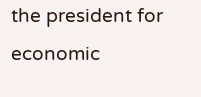the president for economic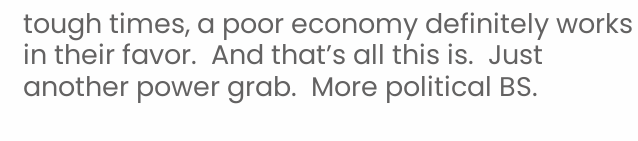tough times, a poor economy definitely works in their favor.  And that’s all this is.  Just another power grab.  More political BS.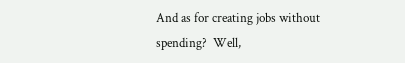And as for creating jobs without spending?  Well,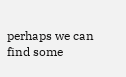perhaps we can find some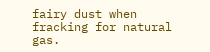fairy dust when fracking for natural gas.